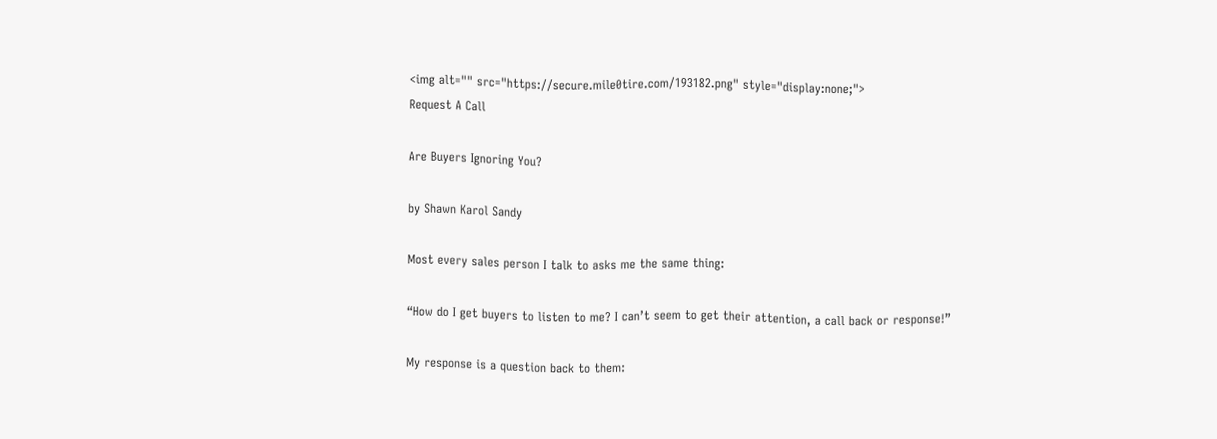<img alt="" src="https://secure.mile0tire.com/193182.png" style="display:none;">
Request A Call

Are Buyers Ignoring You?

by Shawn Karol Sandy

Most every sales person I talk to asks me the same thing:

“How do I get buyers to listen to me? I can’t seem to get their attention, a call back or response!”

My response is a question back to them: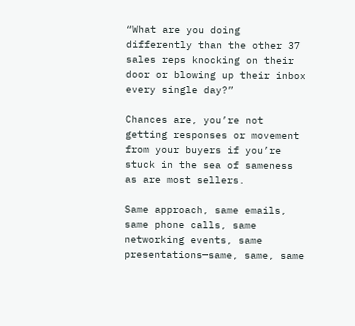“What are you doing differently than the other 37 sales reps knocking on their door or blowing up their inbox every single day?”

Chances are, you’re not getting responses or movement from your buyers if you’re stuck in the sea of sameness as are most sellers.

Same approach, same emails, same phone calls, same networking events, same presentations—same, same, same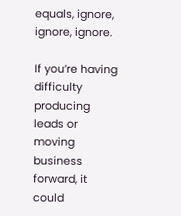equals, ignore, ignore, ignore.

If you’re having difficulty producing leads or moving business forward, it could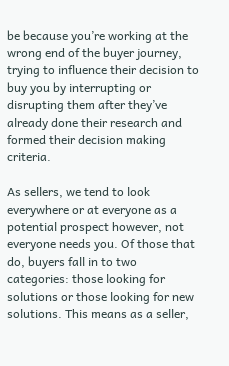be because you’re working at the wrong end of the buyer journey, trying to influence their decision to buy you by interrupting or disrupting them after they’ve already done their research and formed their decision making criteria.

As sellers, we tend to look everywhere or at everyone as a potential prospect however, not everyone needs you. Of those that do, buyers fall in to two categories: those looking for solutions or those looking for new solutions. This means as a seller,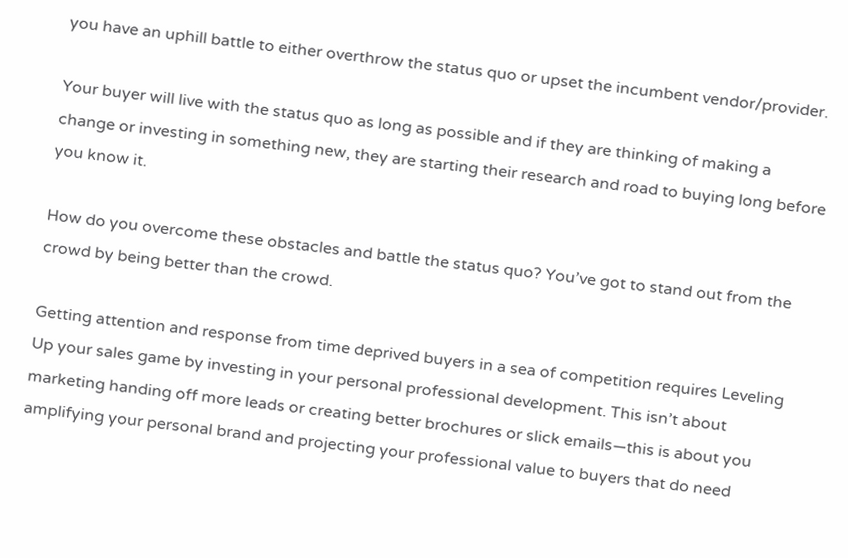you have an uphill battle to either overthrow the status quo or upset the incumbent vendor/provider.

Your buyer will live with the status quo as long as possible and if they are thinking of making a change or investing in something new, they are starting their research and road to buying long before you know it.

How do you overcome these obstacles and battle the status quo? You’ve got to stand out from the crowd by being better than the crowd.

Getting attention and response from time deprived buyers in a sea of competition requires Leveling Up your sales game by investing in your personal professional development. This isn’t about marketing handing off more leads or creating better brochures or slick emails—this is about you amplifying your personal brand and projecting your professional value to buyers that do need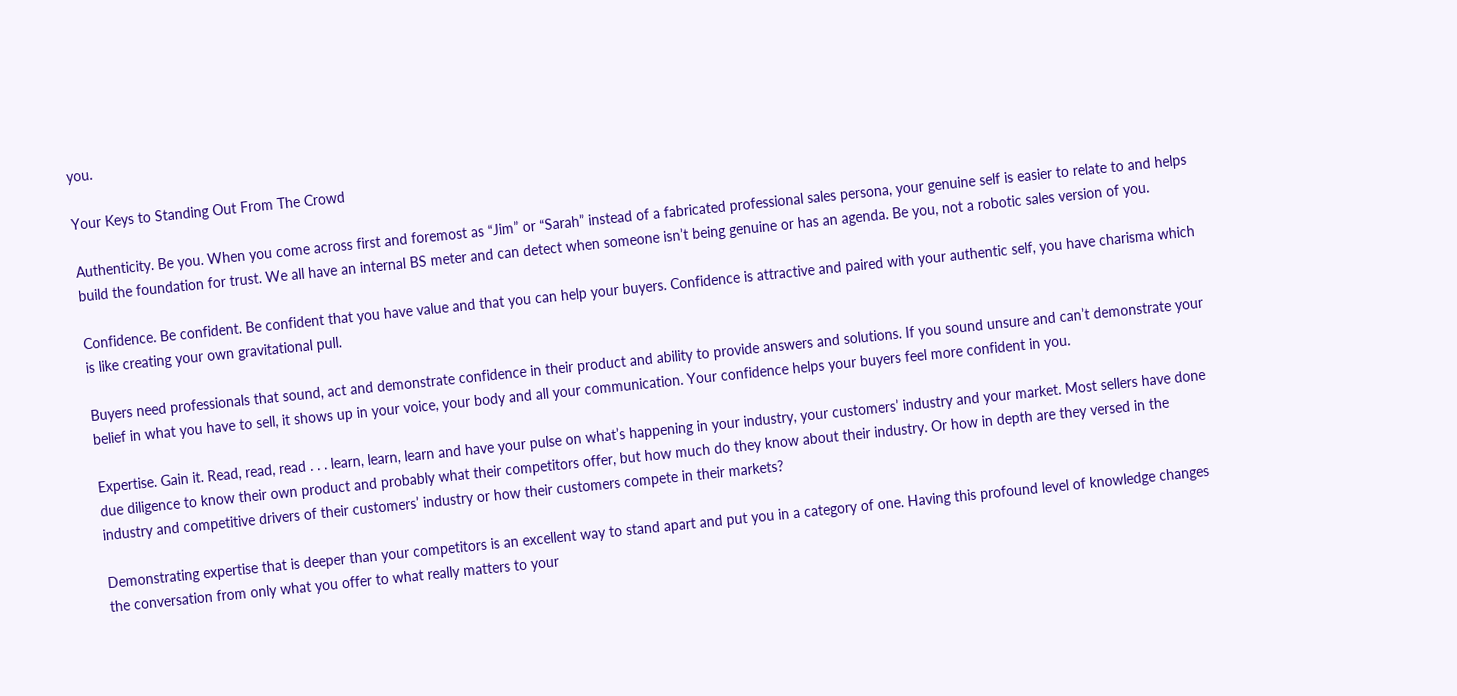you.

Your Keys to Standing Out From The Crowd

Authenticity. Be you. When you come across first and foremost as “Jim” or “Sarah” instead of a fabricated professional sales persona, your genuine self is easier to relate to and helps build the foundation for trust. We all have an internal BS meter and can detect when someone isn’t being genuine or has an agenda. Be you, not a robotic sales version of you.

Confidence. Be confident. Be confident that you have value and that you can help your buyers. Confidence is attractive and paired with your authentic self, you have charisma which is like creating your own gravitational pull.

Buyers need professionals that sound, act and demonstrate confidence in their product and ability to provide answers and solutions. If you sound unsure and can’t demonstrate your belief in what you have to sell, it shows up in your voice, your body and all your communication. Your confidence helps your buyers feel more confident in you.

Expertise. Gain it. Read, read, read . . . learn, learn, learn and have your pulse on what’s happening in your industry, your customers’ industry and your market. Most sellers have done due diligence to know their own product and probably what their competitors offer, but how much do they know about their industry. Or how in depth are they versed in the industry and competitive drivers of their customers’ industry or how their customers compete in their markets?

Demonstrating expertise that is deeper than your competitors is an excellent way to stand apart and put you in a category of one. Having this profound level of knowledge changes the conversation from only what you offer to what really matters to your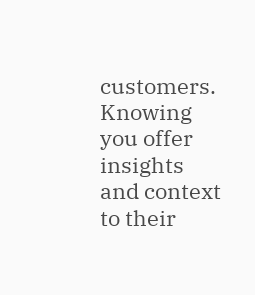customers. Knowing you offer insights and context to their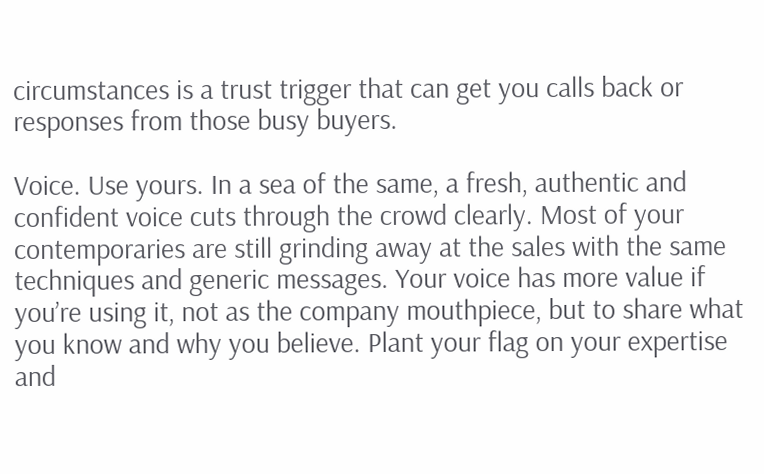circumstances is a trust trigger that can get you calls back or responses from those busy buyers.

Voice. Use yours. In a sea of the same, a fresh, authentic and confident voice cuts through the crowd clearly. Most of your contemporaries are still grinding away at the sales with the same techniques and generic messages. Your voice has more value if you’re using it, not as the company mouthpiece, but to share what you know and why you believe. Plant your flag on your expertise and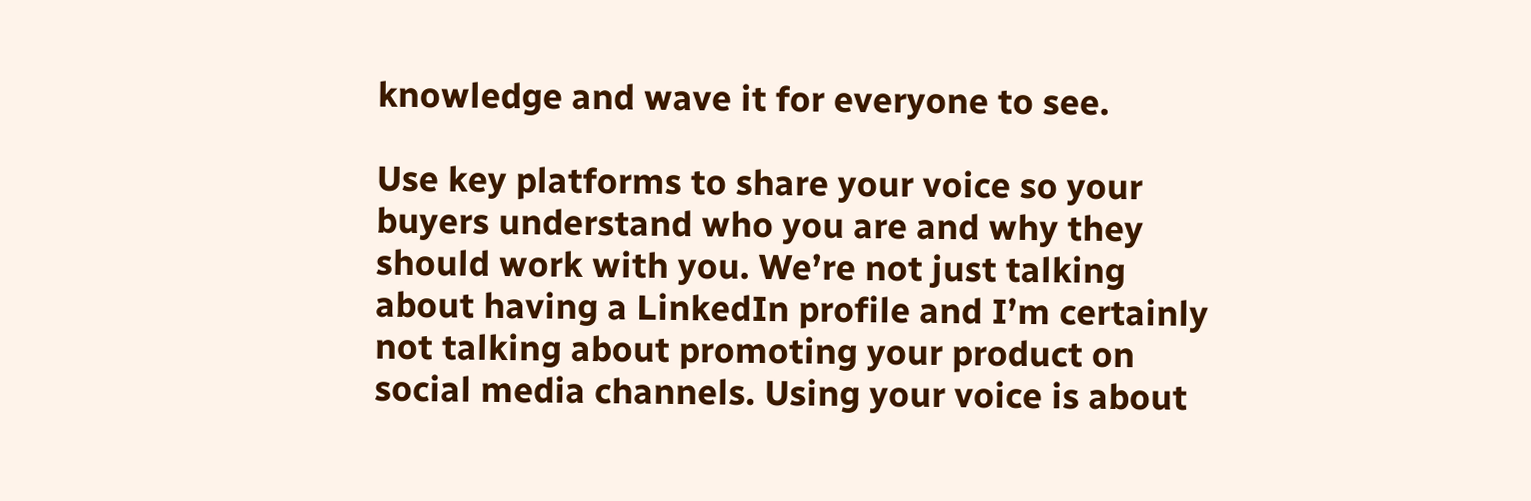knowledge and wave it for everyone to see.

Use key platforms to share your voice so your buyers understand who you are and why they should work with you. We’re not just talking about having a LinkedIn profile and I’m certainly not talking about promoting your product on social media channels. Using your voice is about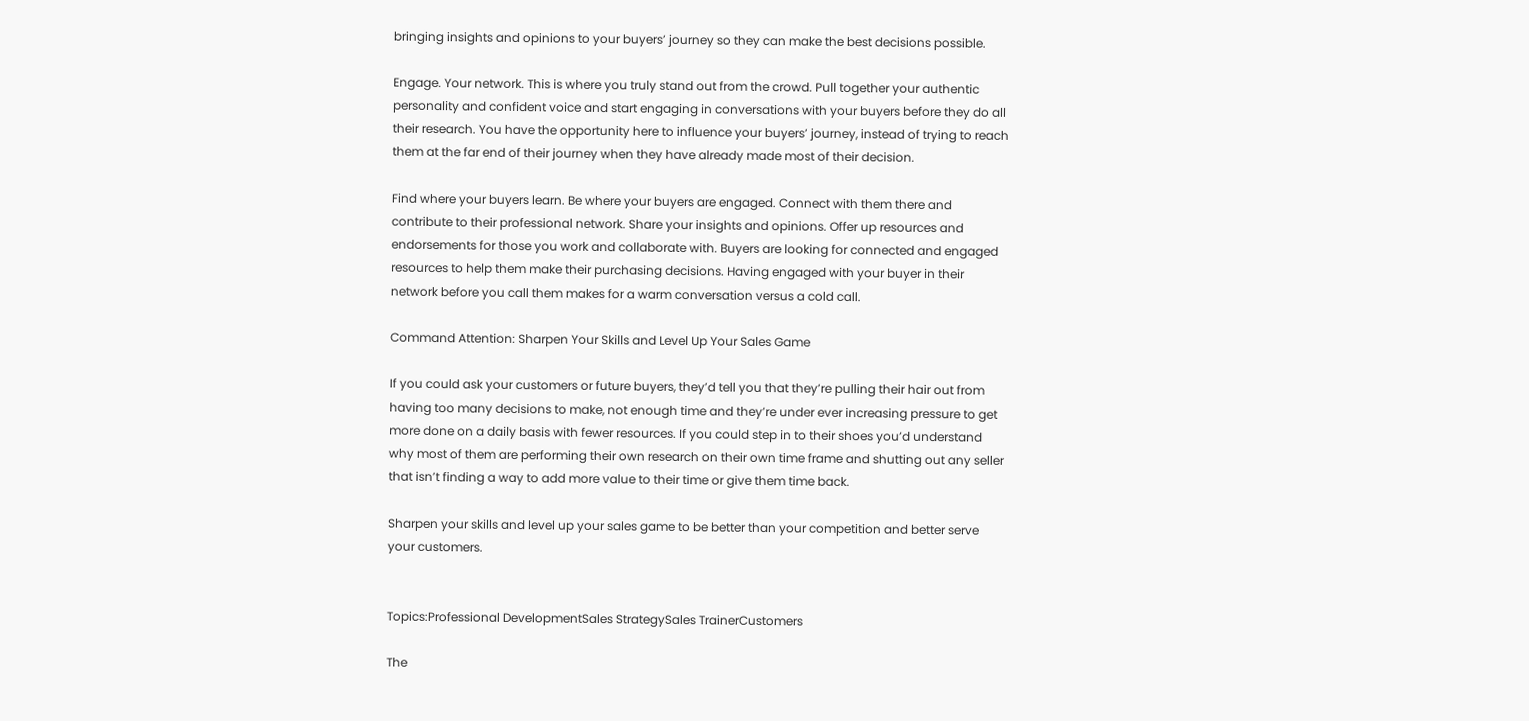bringing insights and opinions to your buyers’ journey so they can make the best decisions possible.

Engage. Your network. This is where you truly stand out from the crowd. Pull together your authentic personality and confident voice and start engaging in conversations with your buyers before they do all their research. You have the opportunity here to influence your buyers’ journey, instead of trying to reach them at the far end of their journey when they have already made most of their decision.

Find where your buyers learn. Be where your buyers are engaged. Connect with them there and contribute to their professional network. Share your insights and opinions. Offer up resources and endorsements for those you work and collaborate with. Buyers are looking for connected and engaged resources to help them make their purchasing decisions. Having engaged with your buyer in their network before you call them makes for a warm conversation versus a cold call.

Command Attention: Sharpen Your Skills and Level Up Your Sales Game

If you could ask your customers or future buyers, they’d tell you that they’re pulling their hair out from having too many decisions to make, not enough time and they’re under ever increasing pressure to get more done on a daily basis with fewer resources. If you could step in to their shoes you’d understand why most of them are performing their own research on their own time frame and shutting out any seller that isn’t finding a way to add more value to their time or give them time back.

Sharpen your skills and level up your sales game to be better than your competition and better serve your customers.


Topics:Professional DevelopmentSales StrategySales TrainerCustomers

The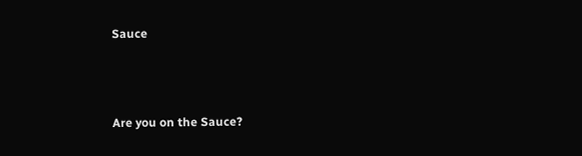Sauce



Are you on the Sauce?